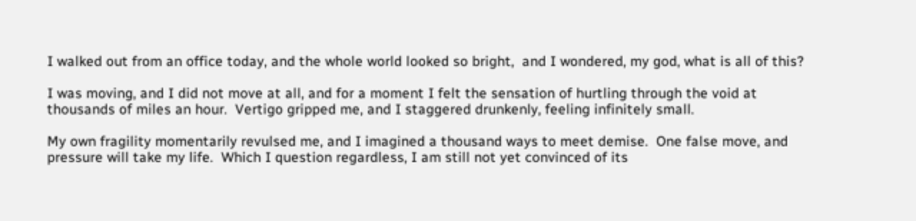I walked out from an office today, and the whole world looked so bright,  and I wondered, my god, what is all of this?

I was moving, and I did not move at all, and for a moment I felt the sensation of hurtling through the void at thousands of miles an hour.  Vertigo gripped me, and I staggered drunkenly, feeling infinitely small.

My own fragility momentarily revulsed me, and I imagined a thousand ways to meet demise.  One false move, and pressure will take my life.  Which I question regardless, I am still not yet convinced of its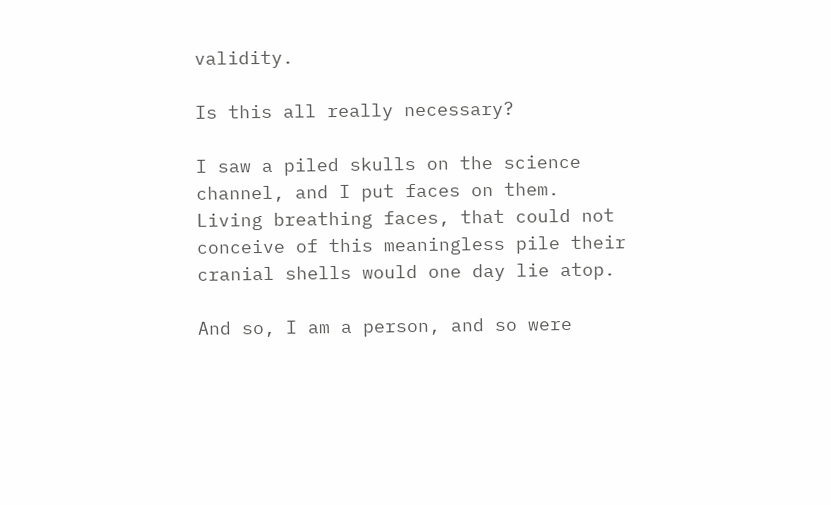validity.

Is this all really necessary?

I saw a piled skulls on the science channel, and I put faces on them.  Living breathing faces, that could not conceive of this meaningless pile their cranial shells would one day lie atop.

And so, I am a person, and so were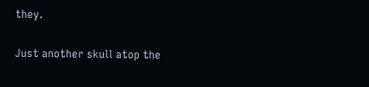they.

Just another skull atop the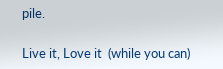pile.

Live it, Love it  (while you can)